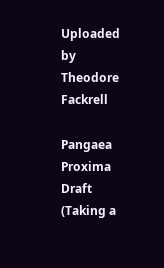Uploaded by Theodore Fackrell

Pangaea Proxima Draft (Taking a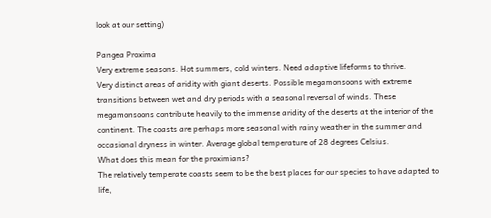look at our setting)

Pangea Proxima
Very extreme seasons. Hot summers, cold winters. Need adaptive lifeforms to thrive.
Very distinct areas of aridity with giant deserts. Possible megamonsoons with extreme
transitions between wet and dry periods with a seasonal reversal of winds. These
megamonsoons contribute heavily to the immense aridity of the deserts at the interior of the
continent. The coasts are perhaps more seasonal with rainy weather in the summer and
occasional dryness in winter. Average global temperature of 28 degrees Celsius.
What does this mean for the proximians?
The relatively temperate coasts seem to be the best places for our species to have adapted to
life,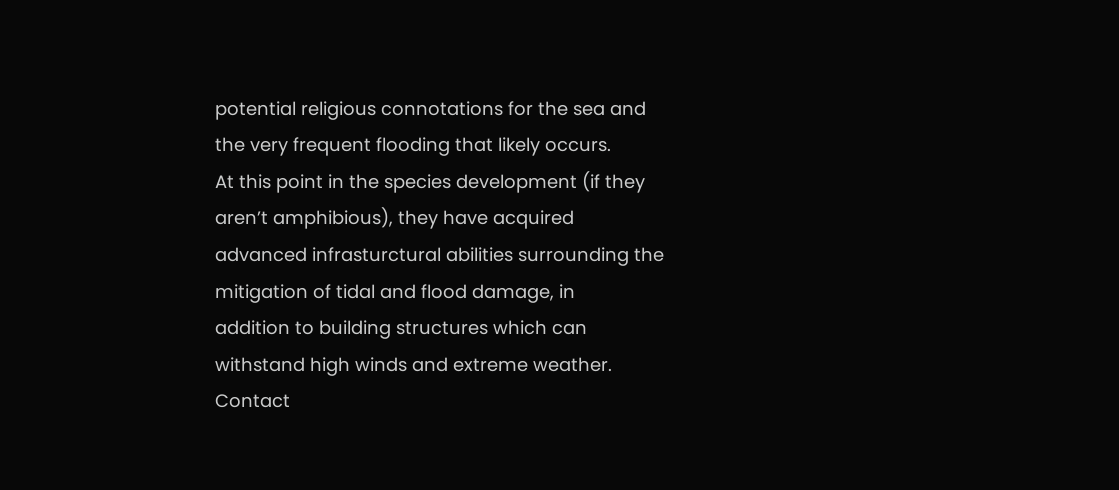potential religious connotations for the sea and the very frequent flooding that likely occurs.
At this point in the species development (if they aren’t amphibious), they have acquired
advanced infrasturctural abilities surrounding the mitigation of tidal and flood damage, in
addition to building structures which can withstand high winds and extreme weather.
Contact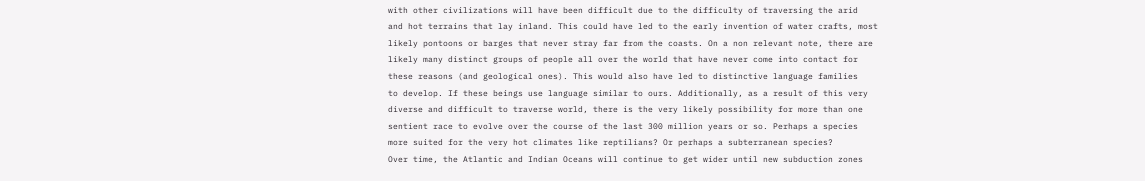with other civilizations will have been difficult due to the difficulty of traversing the arid
and hot terrains that lay inland. This could have led to the early invention of water crafts, most
likely pontoons or barges that never stray far from the coasts. On a non relevant note, there are
likely many distinct groups of people all over the world that have never come into contact for
these reasons (and geological ones). This would also have led to distinctive language families
to develop. If these beings use language similar to ours. Additionally, as a result of this very
diverse and difficult to traverse world, there is the very likely possibility for more than one
sentient race to evolve over the course of the last 300 million years or so. Perhaps a species
more suited for the very hot climates like reptilians? Or perhaps a subterranean species?
Over time, the Atlantic and Indian Oceans will continue to get wider until new subduction zones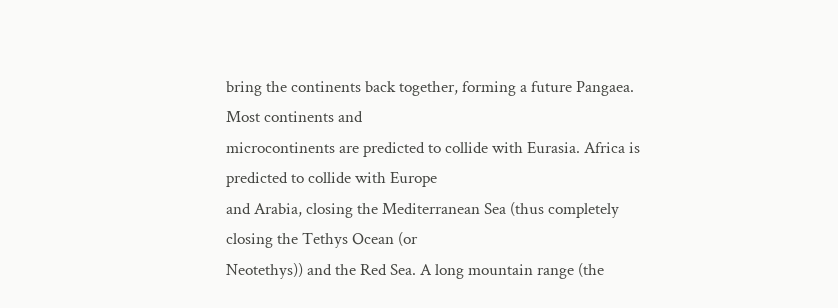bring the continents back together, forming a future Pangaea. Most continents and
microcontinents are predicted to collide with Eurasia. Africa is predicted to collide with Europe
and Arabia, closing the Mediterranean Sea (thus completely closing the Tethys Ocean (or
Neotethys)) and the Red Sea. A long mountain range (the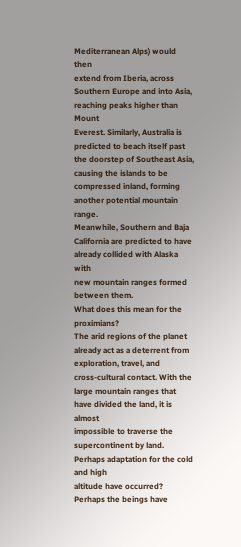Mediterranean Alps) would then
extend from Iberia, across Southern Europe and into Asia, reaching peaks higher than Mount
Everest. Similarly, Australia is predicted to beach itself past the doorstep of Southeast Asia,
causing the islands to be compressed inland, forming another potential mountain range.
Meanwhile, Southern and Baja California are predicted to have already collided with Alaska with
new mountain ranges formed between them.
What does this mean for the proximians?
The arid regions of the planet already act as a deterrent from exploration, travel, and
cross-cultural contact. With the large mountain ranges that have divided the land, it is almost
impossible to traverse the supercontinent by land. Perhaps adaptation for the cold and high
altitude have occurred? Perhaps the beings have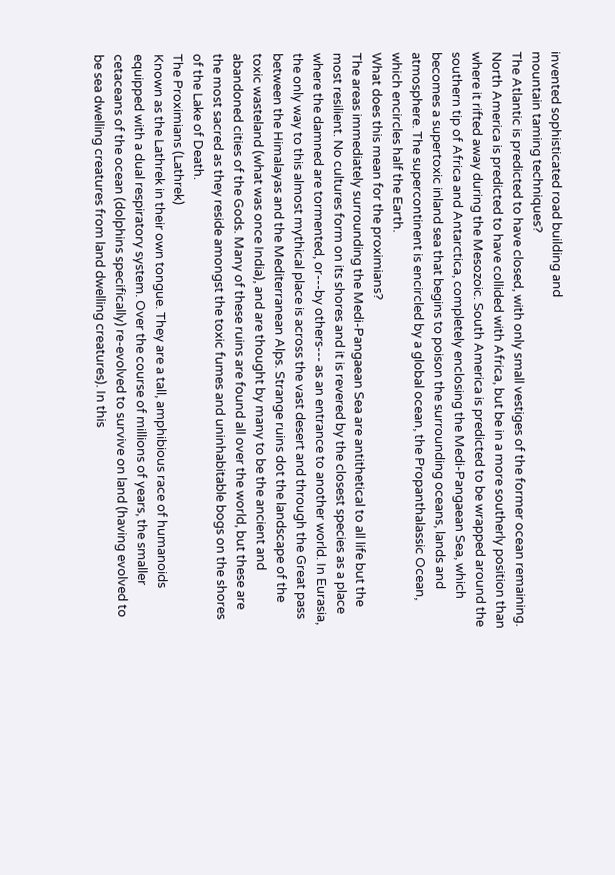invented sophisticated road building and
mountain taming techniques?
The Atlantic is predicted to have closed, with only small vestiges of the former ocean remaining.
North America is predicted to have collided with Africa, but be in a more southerly position than
where it rifted away during the Mesozoic. South America is predicted to be wrapped around the
southern tip of Africa and Antarctica, completely enclosing the Medi-Pangaean Sea, which
becomes a supertoxic inland sea that begins to poison the surrounding oceans, lands and
atmosphere. The supercontinent is encircled by a global ocean, the Propanthalassic Ocean,
which encircles half the Earth.
What does this mean for the proximians?
The areas immediately surrounding the Medi-Pangaean Sea are antithetical to all life but the
most resilient. No cultures form on its shores and it is revered by the closest species as a place
where the damned are tormented, or---by others--- as an entrance to another world. In Eurasia,
the only way to this almost mythical place is across the vast desert and through the Great pass
between the Himalayas and the Mediterranean Alps. Strange ruins dot the landscape of the
toxic wasteland (what was once India), and are thought by many to be the ancient and
abandoned cities of the Gods. Many of these ruins are found all over the world, but these are
the most sacred as they reside amongst the toxic fumes and uninhabitable bogs on the shores
of the Lake of Death.
The Proximians (Lathrek)
Known as the Lathrek in their own tongue. They are a tall, amphibious race of humanoids
equipped with a dual respiratory system. Over the course of millions of years, the smaller
cetaceans of the ocean (dolphins specifically) re-evolved to survive on land (having evolved to
be sea dwelling creatures from land dwelling creatures). In this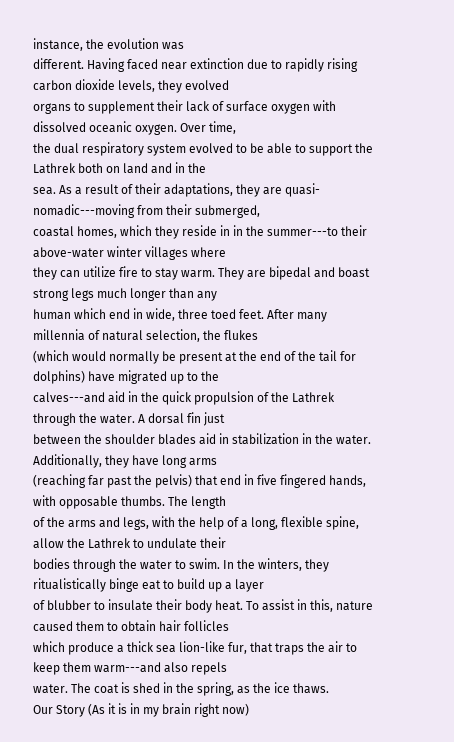instance, the evolution was
different. Having faced near extinction due to rapidly rising carbon dioxide levels, they evolved
organs to supplement their lack of surface oxygen with dissolved oceanic oxygen. Over time,
the dual respiratory system evolved to be able to support the Lathrek both on land and in the
sea. As a result of their adaptations, they are quasi-nomadic---moving from their submerged,
coastal homes, which they reside in in the summer---to their above-water winter villages where
they can utilize fire to stay warm. They are bipedal and boast strong legs much longer than any
human which end in wide, three toed feet. After many millennia of natural selection, the flukes
(which would normally be present at the end of the tail for dolphins) have migrated up to the
calves---and aid in the quick propulsion of the Lathrek through the water. A dorsal fin just
between the shoulder blades aid in stabilization in the water. Additionally, they have long arms
(reaching far past the pelvis) that end in five fingered hands, with opposable thumbs. The length
of the arms and legs, with the help of a long, flexible spine, allow the Lathrek to undulate their
bodies through the water to swim. In the winters, they ritualistically binge eat to build up a layer
of blubber to insulate their body heat. To assist in this, nature caused them to obtain hair follicles
which produce a thick sea lion-like fur, that traps the air to keep them warm---and also repels
water. The coat is shed in the spring, as the ice thaws.
Our Story (As it is in my brain right now)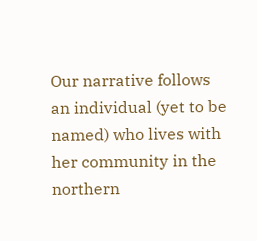Our narrative follows an individual (yet to be named) who lives with her community in the
northern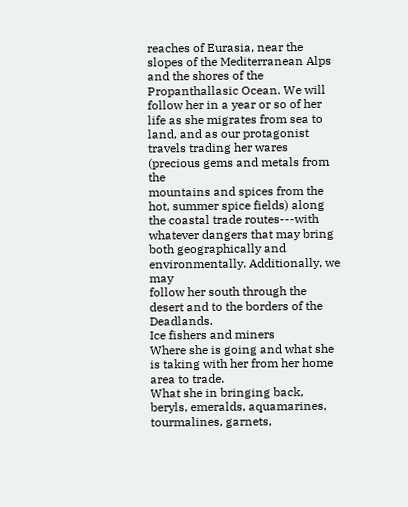reaches of Eurasia, near the slopes of the Mediterranean Alps and the shores of the
Propanthallasic Ocean. We will follow her in a year or so of her life as she migrates from sea to
land, and as our protagonist travels trading her wares (precious gems and metals from the
mountains and spices from the hot, summer spice fields) along the coastal trade routes---with
whatever dangers that may bring both geographically and environmentally. Additionally, we may
follow her south through the desert and to the borders of the Deadlands.
Ice fishers and miners
Where she is going and what she is taking with her from her home area to trade.
What she in bringing back, beryls, emeralds, aquamarines, tourmalines, garnets,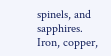spinels, and sapphires. Iron, copper,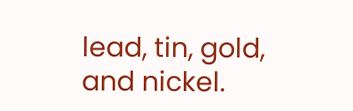lead, tin, gold, and nickel.